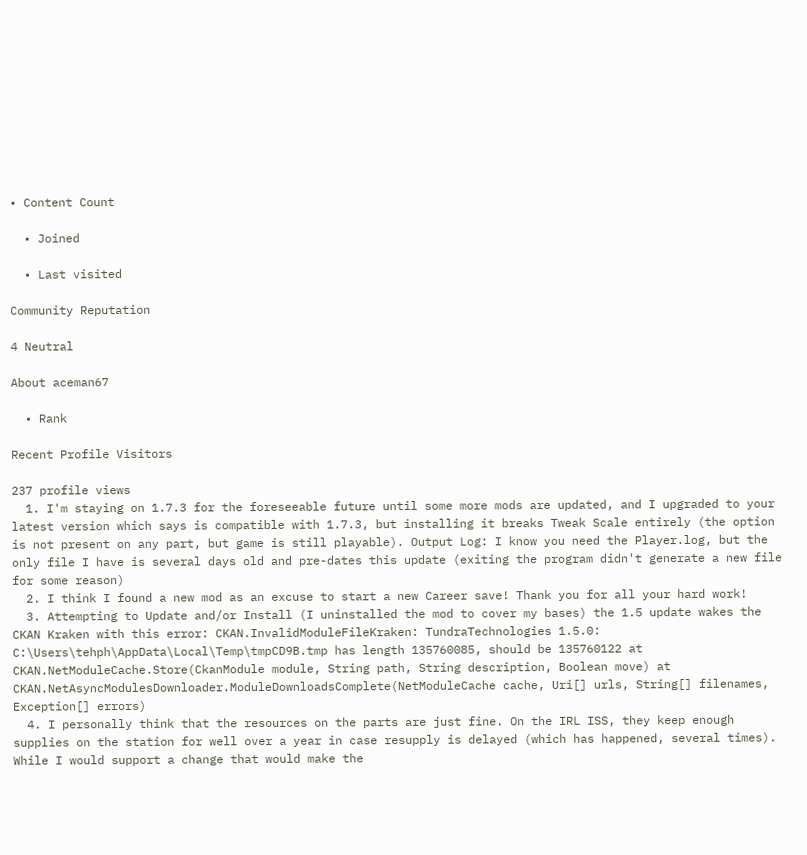• Content Count

  • Joined

  • Last visited

Community Reputation

4 Neutral

About aceman67

  • Rank

Recent Profile Visitors

237 profile views
  1. I'm staying on 1.7.3 for the foreseeable future until some more mods are updated, and I upgraded to your latest version which says is compatible with 1.7.3, but installing it breaks Tweak Scale entirely (the option is not present on any part, but game is still playable). Output Log: I know you need the Player.log, but the only file I have is several days old and pre-dates this update (exiting the program didn't generate a new file for some reason)
  2. I think I found a new mod as an excuse to start a new Career save! Thank you for all your hard work!
  3. Attempting to Update and/or Install (I uninstalled the mod to cover my bases) the 1.5 update wakes the CKAN Kraken with this error: CKAN.InvalidModuleFileKraken: TundraTechnologies 1.5.0: C:\Users\tehph\AppData\Local\Temp\tmpCD9B.tmp has length 135760085, should be 135760122 at CKAN.NetModuleCache.Store(CkanModule module, String path, String description, Boolean move) at CKAN.NetAsyncModulesDownloader.ModuleDownloadsComplete(NetModuleCache cache, Uri[] urls, String[] filenames, Exception[] errors)
  4. I personally think that the resources on the parts are just fine. On the IRL ISS, they keep enough supplies on the station for well over a year in case resupply is delayed (which has happened, several times). While I would support a change that would make the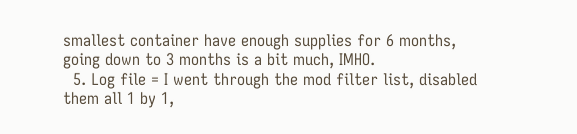smallest container have enough supplies for 6 months, going down to 3 months is a bit much, IMHO.
  5. Log file = I went through the mod filter list, disabled them all 1 by 1,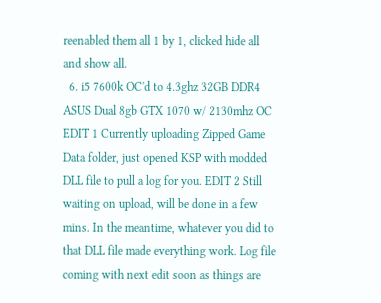reenabled them all 1 by 1, clicked hide all and show all.
  6. i5 7600k OC'd to 4.3ghz 32GB DDR4 ASUS Dual 8gb GTX 1070 w/ 2130mhz OC EDIT 1 Currently uploading Zipped Game Data folder, just opened KSP with modded DLL file to pull a log for you. EDIT 2 Still waiting on upload, will be done in a few mins. In the meantime, whatever you did to that DLL file made everything work. Log file coming with next edit soon as things are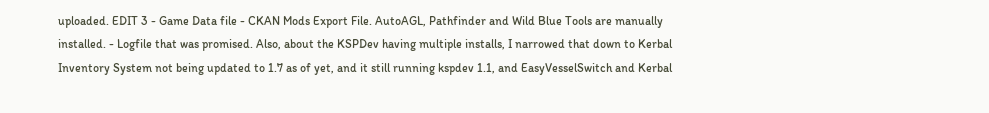uploaded. EDIT 3 - Game Data file - CKAN Mods Export File. AutoAGL, Pathfinder and Wild Blue Tools are manually installed. - Logfile that was promised. Also, about the KSPDev having multiple installs, I narrowed that down to Kerbal Inventory System not being updated to 1.7 as of yet, and it still running kspdev 1.1, and EasyVesselSwitch and Kerbal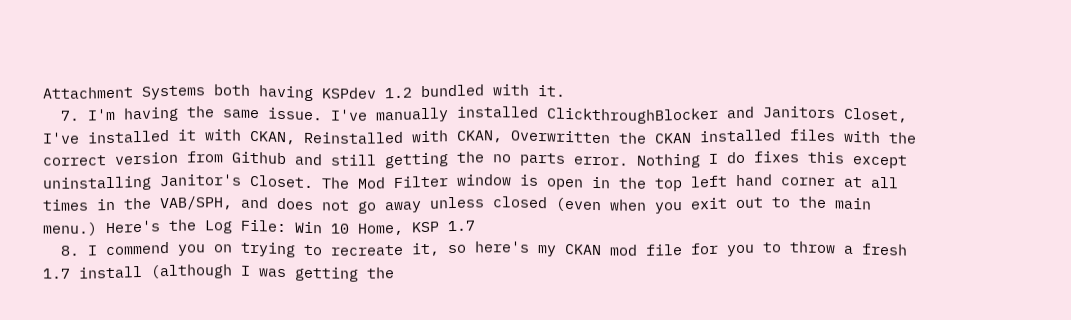Attachment Systems both having KSPdev 1.2 bundled with it.
  7. I'm having the same issue. I've manually installed ClickthroughBlocker and Janitors Closet, I've installed it with CKAN, Reinstalled with CKAN, Overwritten the CKAN installed files with the correct version from Github and still getting the no parts error. Nothing I do fixes this except uninstalling Janitor's Closet. The Mod Filter window is open in the top left hand corner at all times in the VAB/SPH, and does not go away unless closed (even when you exit out to the main menu.) Here's the Log File: Win 10 Home, KSP 1.7
  8. I commend you on trying to recreate it, so here's my CKAN mod file for you to throw a fresh 1.7 install (although I was getting the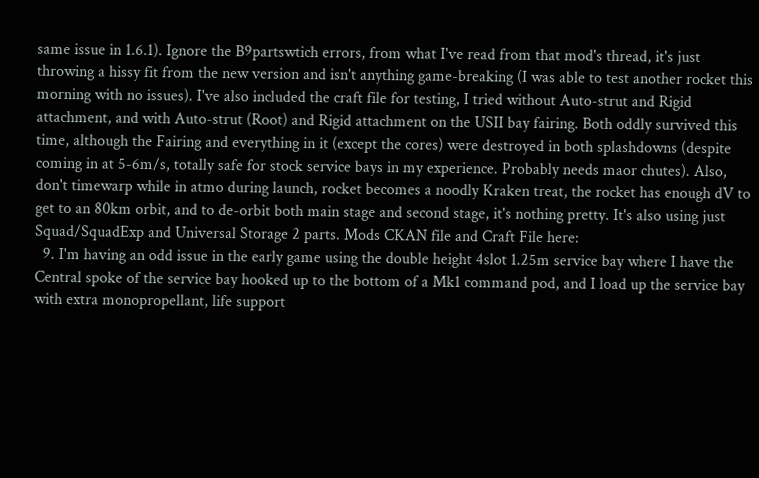same issue in 1.6.1). Ignore the B9partswtich errors, from what I've read from that mod's thread, it's just throwing a hissy fit from the new version and isn't anything game-breaking (I was able to test another rocket this morning with no issues). I've also included the craft file for testing, I tried without Auto-strut and Rigid attachment, and with Auto-strut (Root) and Rigid attachment on the USII bay fairing. Both oddly survived this time, although the Fairing and everything in it (except the cores) were destroyed in both splashdowns (despite coming in at 5-6m/s, totally safe for stock service bays in my experience. Probably needs maor chutes). Also, don't timewarp while in atmo during launch, rocket becomes a noodly Kraken treat, the rocket has enough dV to get to an 80km orbit, and to de-orbit both main stage and second stage, it's nothing pretty. It's also using just Squad/SquadExp and Universal Storage 2 parts. Mods CKAN file and Craft File here:
  9. I'm having an odd issue in the early game using the double height 4slot 1.25m service bay where I have the Central spoke of the service bay hooked up to the bottom of a Mk1 command pod, and I load up the service bay with extra monopropellant, life support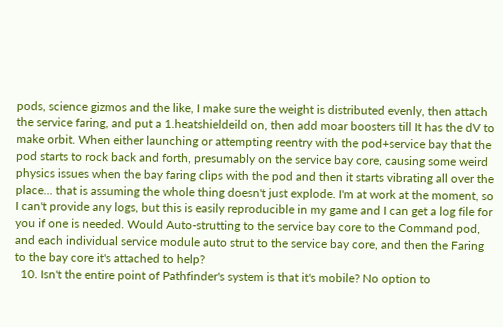pods, science gizmos and the like, I make sure the weight is distributed evenly, then attach the service faring, and put a 1.heatshieldeild on, then add moar boosters till It has the dV to make orbit. When either launching or attempting reentry with the pod+service bay that the pod starts to rock back and forth, presumably on the service bay core, causing some weird physics issues when the bay faring clips with the pod and then it starts vibrating all over the place... that is assuming the whole thing doesn't just explode. I'm at work at the moment, so I can't provide any logs, but this is easily reproducible in my game and I can get a log file for you if one is needed. Would Auto-strutting to the service bay core to the Command pod, and each individual service module auto strut to the service bay core, and then the Faring to the bay core it's attached to help?
  10. Isn't the entire point of Pathfinder's system is that it's mobile? No option to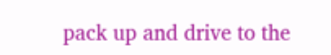pack up and drive to the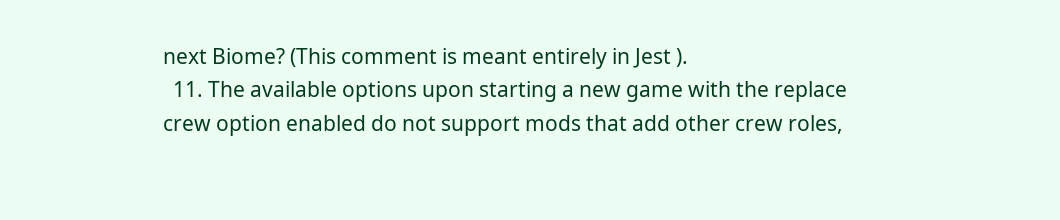next Biome? (This comment is meant entirely in Jest ).
  11. The available options upon starting a new game with the replace crew option enabled do not support mods that add other crew roles,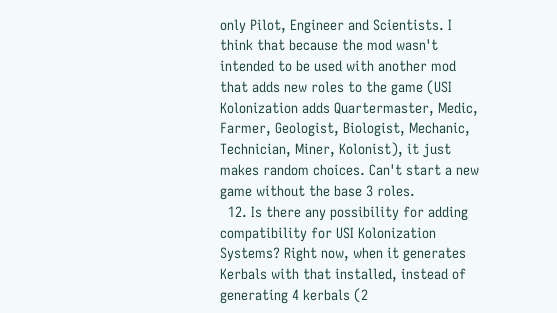only Pilot, Engineer and Scientists. I think that because the mod wasn't intended to be used with another mod that adds new roles to the game (USI Kolonization adds Quartermaster, Medic, Farmer, Geologist, Biologist, Mechanic, Technician, Miner, Kolonist), it just makes random choices. Can't start a new game without the base 3 roles.
  12. Is there any possibility for adding compatibility for USI Kolonization Systems? Right now, when it generates Kerbals with that installed, instead of generating 4 kerbals (2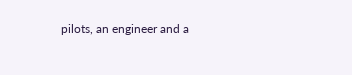pilots, an engineer and a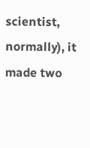scientist, normally), it made two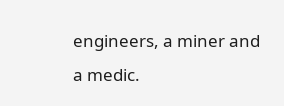engineers, a miner and a medic.